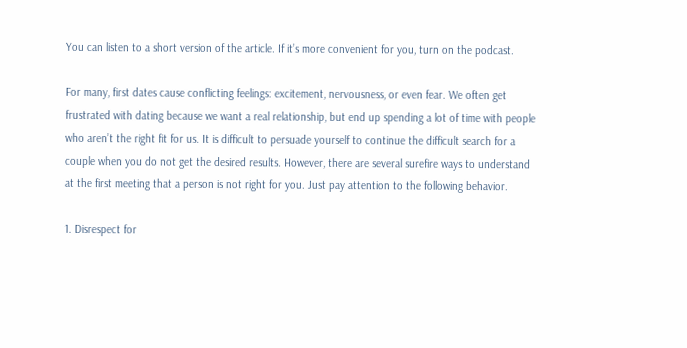You can listen to a short version of the article. If it’s more convenient for you, turn on the podcast.

For many, first dates cause conflicting feelings: excitement, nervousness, or even fear. We often get frustrated with dating because we want a real relationship, but end up spending a lot of time with people who aren’t the right fit for us. It is difficult to persuade yourself to continue the difficult search for a couple when you do not get the desired results. However, there are several surefire ways to understand at the first meeting that a person is not right for you. Just pay attention to the following behavior.

1. Disrespect for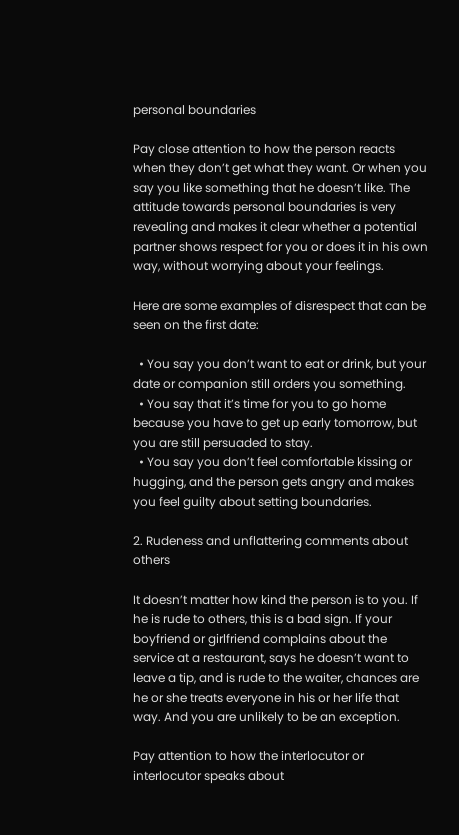personal boundaries

Pay close attention to how the person reacts when they don’t get what they want. Or when you say you like something that he doesn’t like. The attitude towards personal boundaries is very revealing and makes it clear whether a potential partner shows respect for you or does it in his own way, without worrying about your feelings.

Here are some examples of disrespect that can be seen on the first date:

  • You say you don’t want to eat or drink, but your date or companion still orders you something.
  • You say that it’s time for you to go home because you have to get up early tomorrow, but you are still persuaded to stay.
  • You say you don’t feel comfortable kissing or hugging, and the person gets angry and makes you feel guilty about setting boundaries.

2. Rudeness and unflattering comments about others

It doesn’t matter how kind the person is to you. If he is rude to others, this is a bad sign. If your boyfriend or girlfriend complains about the service at a restaurant, says he doesn’t want to leave a tip, and is rude to the waiter, chances are he or she treats everyone in his or her life that way. And you are unlikely to be an exception.

Pay attention to how the interlocutor or interlocutor speaks about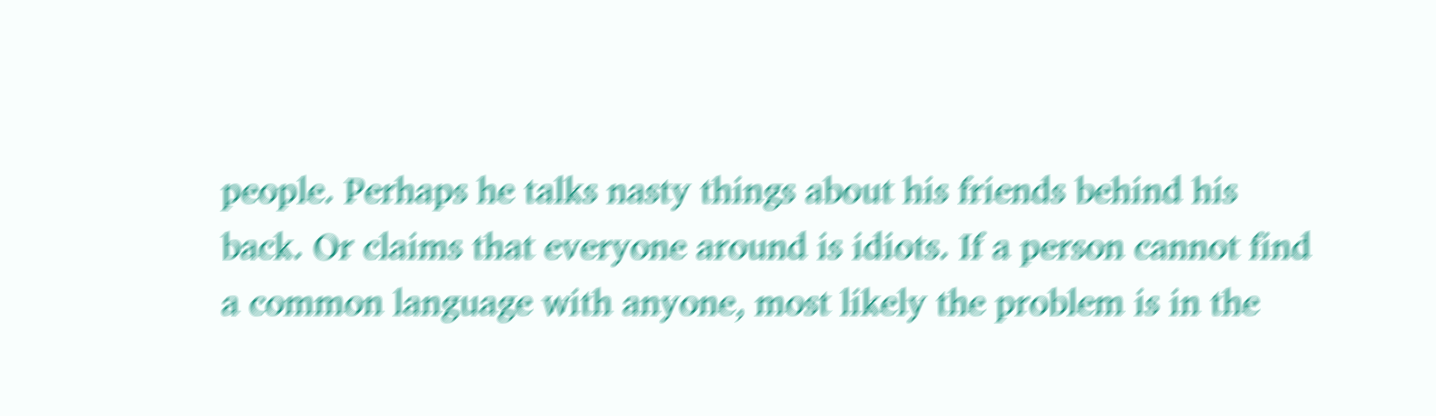people. Perhaps he talks nasty things about his friends behind his back. Or claims that everyone around is idiots. If a person cannot find a common language with anyone, most likely the problem is in the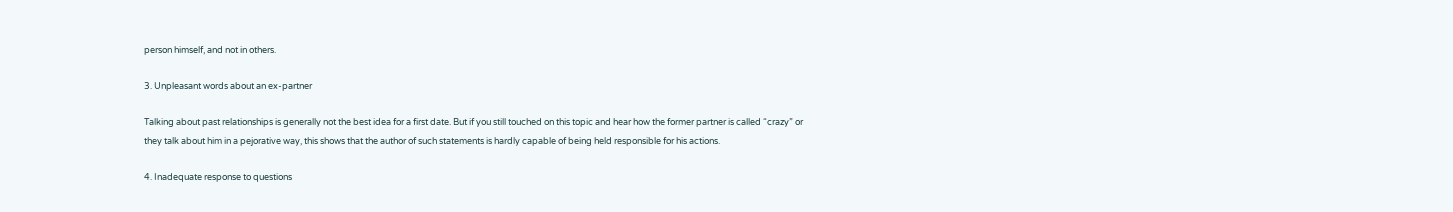person himself, and not in others.

3. Unpleasant words about an ex-partner

Talking about past relationships is generally not the best idea for a first date. But if you still touched on this topic and hear how the former partner is called “crazy” or they talk about him in a pejorative way, this shows that the author of such statements is hardly capable of being held responsible for his actions.

4. Inadequate response to questions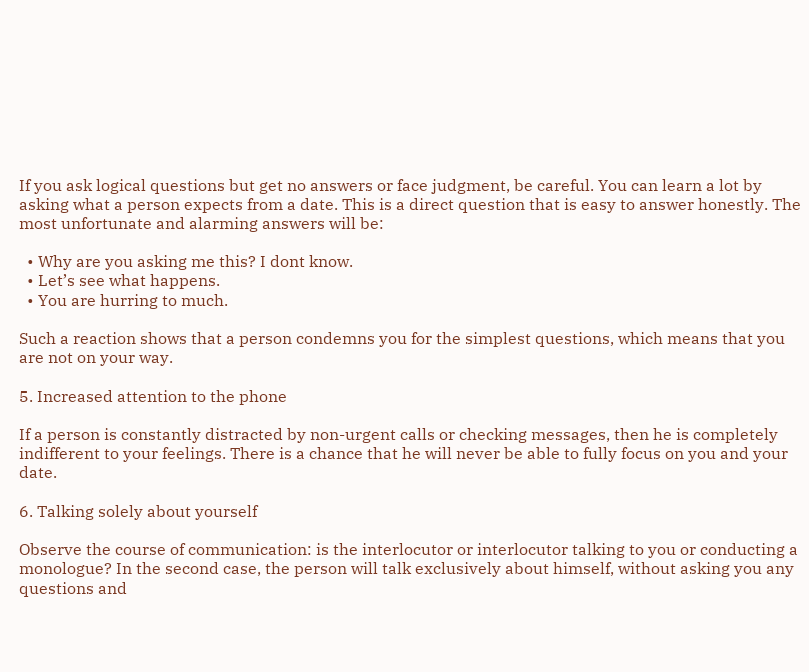If you ask logical questions but get no answers or face judgment, be careful. You can learn a lot by asking what a person expects from a date. This is a direct question that is easy to answer honestly. The most unfortunate and alarming answers will be:

  • Why are you asking me this? I dont know.
  • Let’s see what happens.
  • You are hurring to much.

Such a reaction shows that a person condemns you for the simplest questions, which means that you are not on your way.

5. Increased attention to the phone

If a person is constantly distracted by non-urgent calls or checking messages, then he is completely indifferent to your feelings. There is a chance that he will never be able to fully focus on you and your date.

6. Talking solely about yourself

Observe the course of communication: is the interlocutor or interlocutor talking to you or conducting a monologue? In the second case, the person will talk exclusively about himself, without asking you any questions and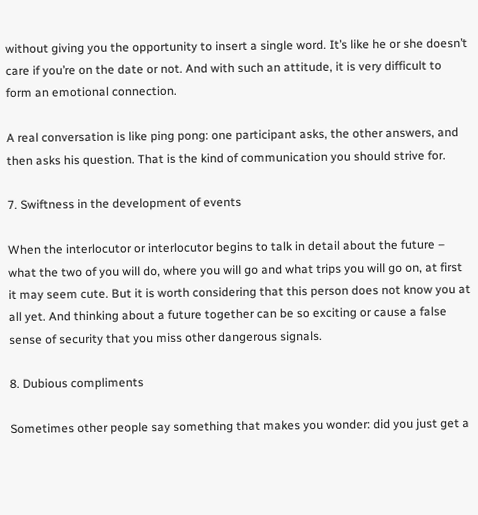without giving you the opportunity to insert a single word. It’s like he or she doesn’t care if you’re on the date or not. And with such an attitude, it is very difficult to form an emotional connection.

A real conversation is like ping pong: one participant asks, the other answers, and then asks his question. That is the kind of communication you should strive for.

7. Swiftness in the development of events

When the interlocutor or interlocutor begins to talk in detail about the future – what the two of you will do, where you will go and what trips you will go on, at first it may seem cute. But it is worth considering that this person does not know you at all yet. And thinking about a future together can be so exciting or cause a false sense of security that you miss other dangerous signals.

8. Dubious compliments

Sometimes other people say something that makes you wonder: did you just get a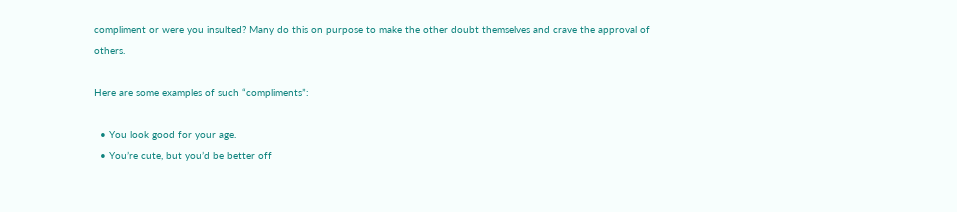compliment or were you insulted? Many do this on purpose to make the other doubt themselves and crave the approval of others.

Here are some examples of such “compliments”:

  • You look good for your age.
  • You’re cute, but you’d be better off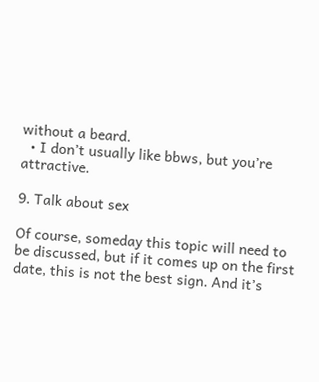without a beard.
  • I don’t usually like bbws, but you’re attractive.

9. Talk about sex

Of course, someday this topic will need to be discussed, but if it comes up on the first date, this is not the best sign. And it’s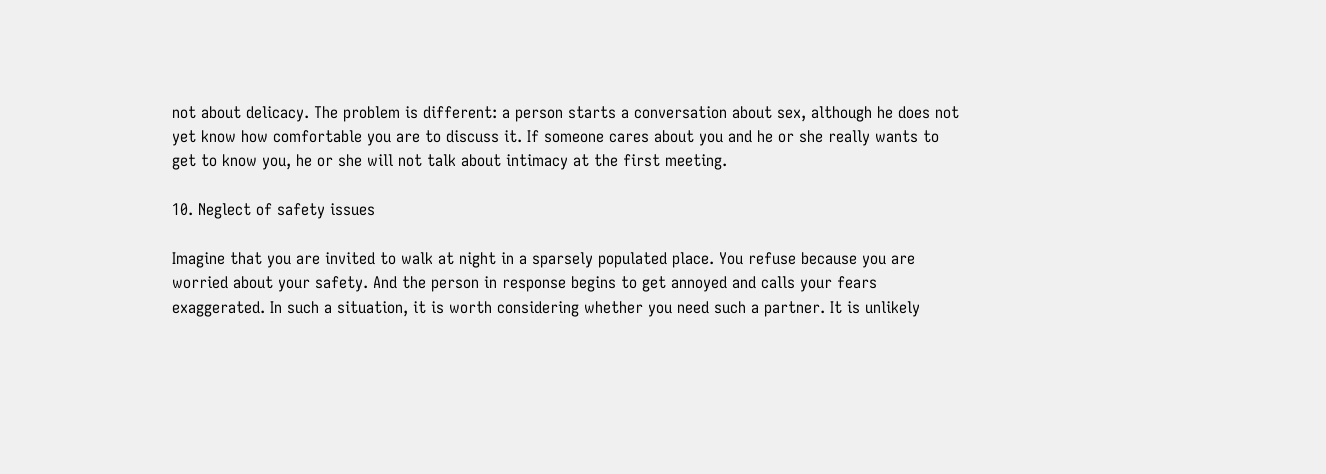not about delicacy. The problem is different: a person starts a conversation about sex, although he does not yet know how comfortable you are to discuss it. If someone cares about you and he or she really wants to get to know you, he or she will not talk about intimacy at the first meeting.

10. Neglect of safety issues

Imagine that you are invited to walk at night in a sparsely populated place. You refuse because you are worried about your safety. And the person in response begins to get annoyed and calls your fears exaggerated. In such a situation, it is worth considering whether you need such a partner. It is unlikely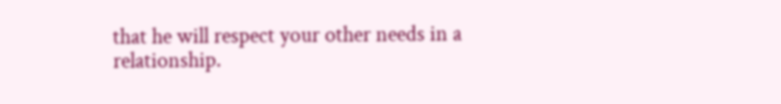that he will respect your other needs in a relationship.